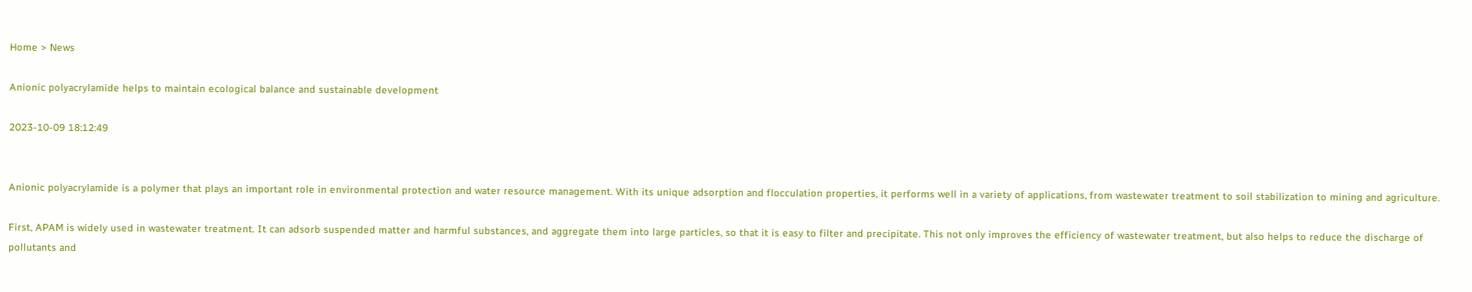Home > News

Anionic polyacrylamide helps to maintain ecological balance and sustainable development

2023-10-09 18:12:49


Anionic polyacrylamide is a polymer that plays an important role in environmental protection and water resource management. With its unique adsorption and flocculation properties, it performs well in a variety of applications, from wastewater treatment to soil stabilization to mining and agriculture.

First, APAM is widely used in wastewater treatment. It can adsorb suspended matter and harmful substances, and aggregate them into large particles, so that it is easy to filter and precipitate. This not only improves the efficiency of wastewater treatment, but also helps to reduce the discharge of pollutants and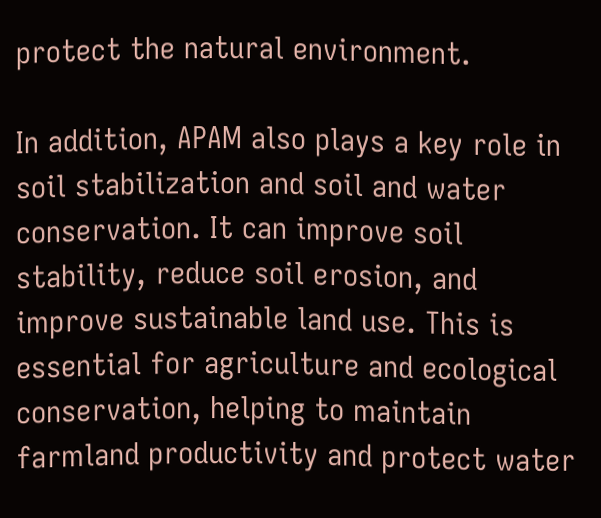protect the natural environment.

In addition, APAM also plays a key role in soil stabilization and soil and water conservation. It can improve soil stability, reduce soil erosion, and improve sustainable land use. This is essential for agriculture and ecological conservation, helping to maintain farmland productivity and protect water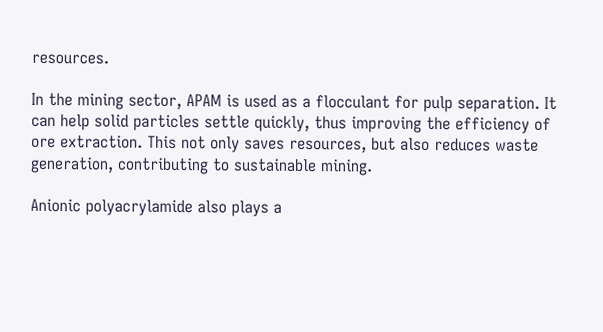resources.

In the mining sector, APAM is used as a flocculant for pulp separation. It can help solid particles settle quickly, thus improving the efficiency of ore extraction. This not only saves resources, but also reduces waste generation, contributing to sustainable mining.

Anionic polyacrylamide also plays a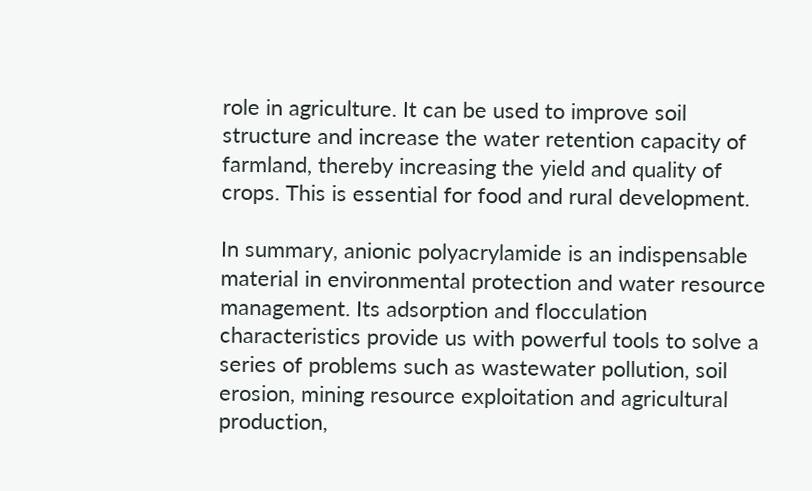role in agriculture. It can be used to improve soil structure and increase the water retention capacity of farmland, thereby increasing the yield and quality of crops. This is essential for food and rural development.

In summary, anionic polyacrylamide is an indispensable material in environmental protection and water resource management. Its adsorption and flocculation characteristics provide us with powerful tools to solve a series of problems such as wastewater pollution, soil erosion, mining resource exploitation and agricultural production,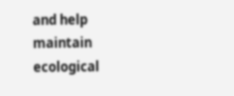and help maintain ecological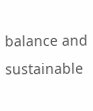balance and sustainable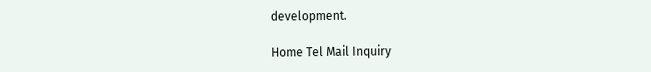development.

Home Tel Mail Inquiry